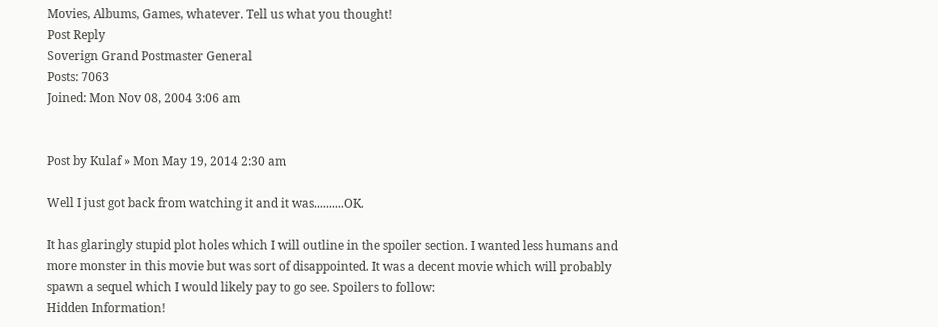Movies, Albums, Games, whatever. Tell us what you thought!
Post Reply
Soverign Grand Postmaster General
Posts: 7063
Joined: Mon Nov 08, 2004 3:06 am


Post by Kulaf » Mon May 19, 2014 2:30 am

Well I just got back from watching it and it was..........OK.

It has glaringly stupid plot holes which I will outline in the spoiler section. I wanted less humans and more monster in this movie but was sort of disappointed. It was a decent movie which will probably spawn a sequel which I would likely pay to go see. Spoilers to follow:
Hidden Information!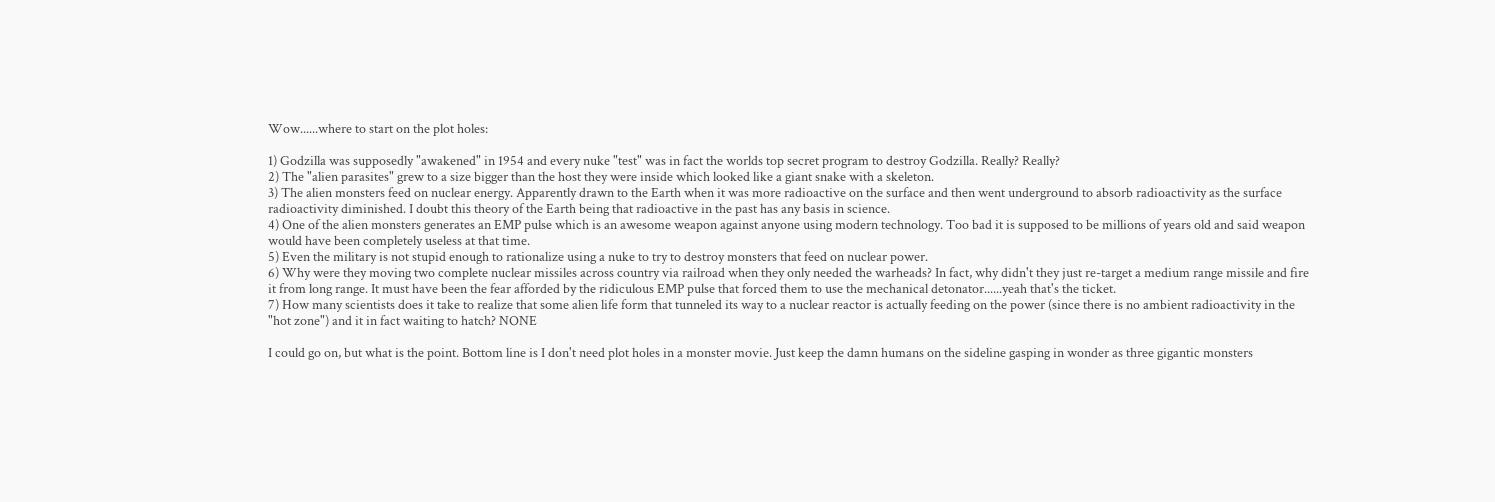Wow......where to start on the plot holes:

1) Godzilla was supposedly "awakened" in 1954 and every nuke "test" was in fact the worlds top secret program to destroy Godzilla. Really? Really?
2) The "alien parasites" grew to a size bigger than the host they were inside which looked like a giant snake with a skeleton.
3) The alien monsters feed on nuclear energy. Apparently drawn to the Earth when it was more radioactive on the surface and then went underground to absorb radioactivity as the surface radioactivity diminished. I doubt this theory of the Earth being that radioactive in the past has any basis in science.
4) One of the alien monsters generates an EMP pulse which is an awesome weapon against anyone using modern technology. Too bad it is supposed to be millions of years old and said weapon would have been completely useless at that time.
5) Even the military is not stupid enough to rationalize using a nuke to try to destroy monsters that feed on nuclear power.
6) Why were they moving two complete nuclear missiles across country via railroad when they only needed the warheads? In fact, why didn't they just re-target a medium range missile and fire it from long range. It must have been the fear afforded by the ridiculous EMP pulse that forced them to use the mechanical detonator......yeah that's the ticket.
7) How many scientists does it take to realize that some alien life form that tunneled its way to a nuclear reactor is actually feeding on the power (since there is no ambient radioactivity in the "hot zone") and it in fact waiting to hatch? NONE

I could go on, but what is the point. Bottom line is I don't need plot holes in a monster movie. Just keep the damn humans on the sideline gasping in wonder as three gigantic monsters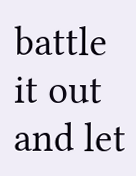battle it out and let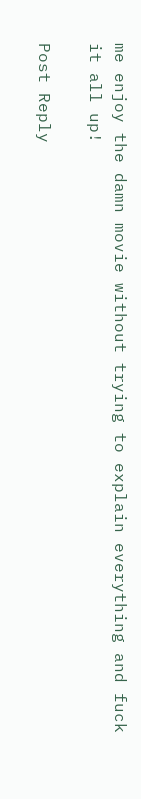me enjoy the damn movie without trying to explain everything and fuck it all up!

Post Reply